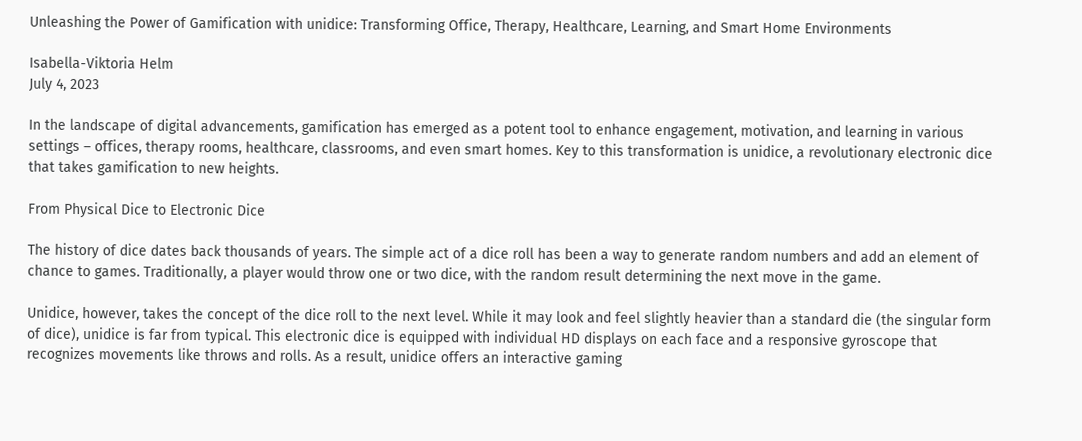Unleashing the Power of Gamification with unidice: Transforming Office, Therapy, Healthcare, Learning, and Smart Home Environments

Isabella-Viktoria Helm
July 4, 2023

In the landscape of digital advancements, gamification has emerged as a potent tool to enhance engagement, motivation, and learning in various settings – offices, therapy rooms, healthcare, classrooms, and even smart homes. Key to this transformation is unidice, a revolutionary electronic dice that takes gamification to new heights.

From Physical Dice to Electronic Dice

The history of dice dates back thousands of years. The simple act of a dice roll has been a way to generate random numbers and add an element of chance to games. Traditionally, a player would throw one or two dice, with the random result determining the next move in the game.

Unidice, however, takes the concept of the dice roll to the next level. While it may look and feel slightly heavier than a standard die (the singular form of dice), unidice is far from typical. This electronic dice is equipped with individual HD displays on each face and a responsive gyroscope that recognizes movements like throws and rolls. As a result, unidice offers an interactive gaming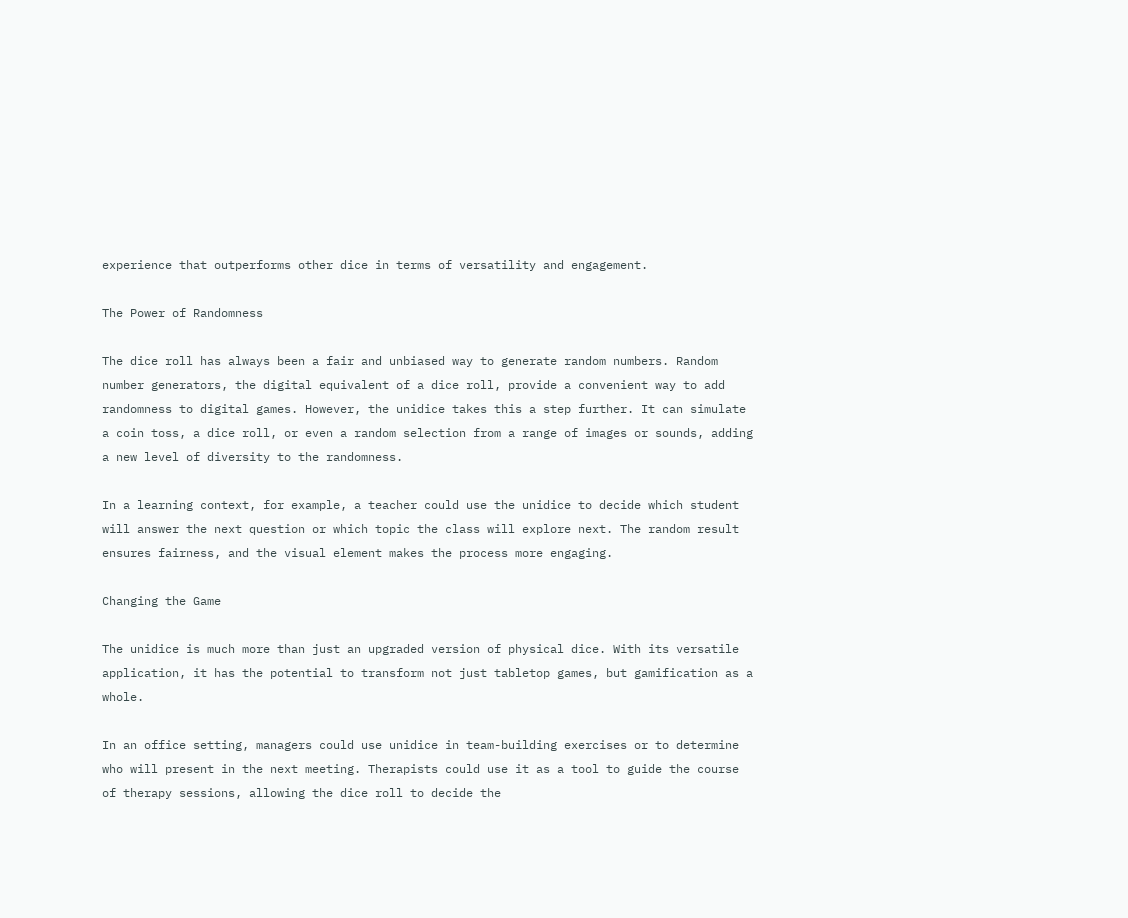experience that outperforms other dice in terms of versatility and engagement.

The Power of Randomness

The dice roll has always been a fair and unbiased way to generate random numbers. Random number generators, the digital equivalent of a dice roll, provide a convenient way to add randomness to digital games. However, the unidice takes this a step further. It can simulate a coin toss, a dice roll, or even a random selection from a range of images or sounds, adding a new level of diversity to the randomness.

In a learning context, for example, a teacher could use the unidice to decide which student will answer the next question or which topic the class will explore next. The random result ensures fairness, and the visual element makes the process more engaging.

Changing the Game

The unidice is much more than just an upgraded version of physical dice. With its versatile application, it has the potential to transform not just tabletop games, but gamification as a whole.

In an office setting, managers could use unidice in team-building exercises or to determine who will present in the next meeting. Therapists could use it as a tool to guide the course of therapy sessions, allowing the dice roll to decide the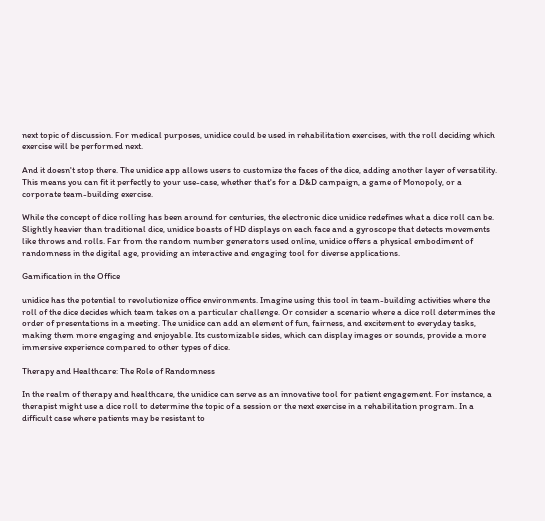next topic of discussion. For medical purposes, unidice could be used in rehabilitation exercises, with the roll deciding which exercise will be performed next.

And it doesn't stop there. The unidice app allows users to customize the faces of the dice, adding another layer of versatility. This means you can fit it perfectly to your use-case, whether that's for a D&D campaign, a game of Monopoly, or a corporate team-building exercise.

While the concept of dice rolling has been around for centuries, the electronic dice unidice redefines what a dice roll can be. Slightly heavier than traditional dice, unidice boasts of HD displays on each face and a gyroscope that detects movements like throws and rolls. Far from the random number generators used online, unidice offers a physical embodiment of randomness in the digital age, providing an interactive and engaging tool for diverse applications.

Gamification in the Office

unidice has the potential to revolutionize office environments. Imagine using this tool in team-building activities where the roll of the dice decides which team takes on a particular challenge. Or consider a scenario where a dice roll determines the order of presentations in a meeting. The unidice can add an element of fun, fairness, and excitement to everyday tasks, making them more engaging and enjoyable. Its customizable sides, which can display images or sounds, provide a more immersive experience compared to other types of dice.

Therapy and Healthcare: The Role of Randomness

In the realm of therapy and healthcare, the unidice can serve as an innovative tool for patient engagement. For instance, a therapist might use a dice roll to determine the topic of a session or the next exercise in a rehabilitation program. In a difficult case where patients may be resistant to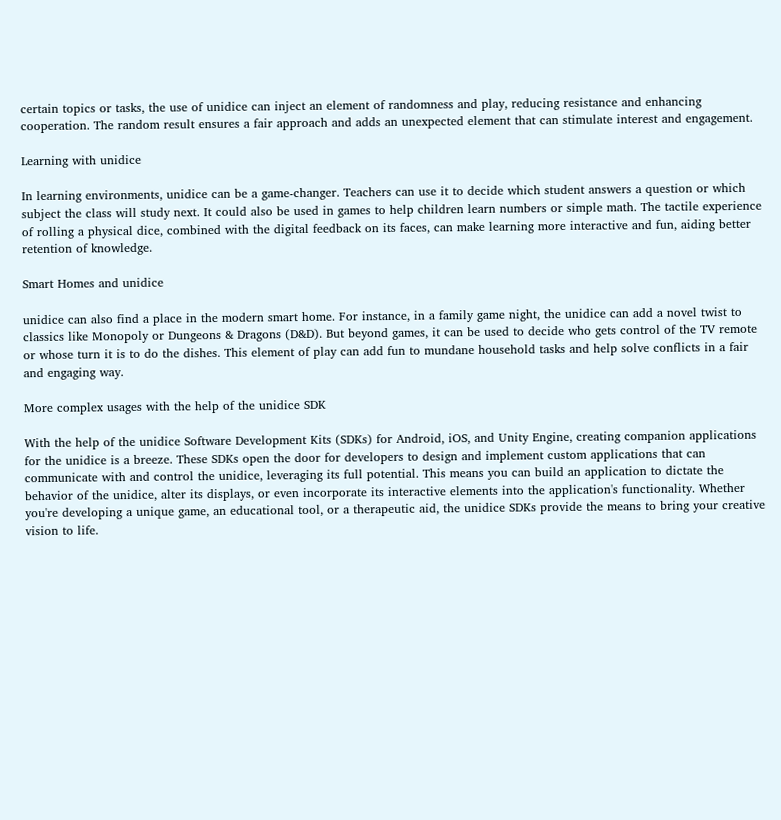certain topics or tasks, the use of unidice can inject an element of randomness and play, reducing resistance and enhancing cooperation. The random result ensures a fair approach and adds an unexpected element that can stimulate interest and engagement.

Learning with unidice

In learning environments, unidice can be a game-changer. Teachers can use it to decide which student answers a question or which subject the class will study next. It could also be used in games to help children learn numbers or simple math. The tactile experience of rolling a physical dice, combined with the digital feedback on its faces, can make learning more interactive and fun, aiding better retention of knowledge.

Smart Homes and unidice

unidice can also find a place in the modern smart home. For instance, in a family game night, the unidice can add a novel twist to classics like Monopoly or Dungeons & Dragons (D&D). But beyond games, it can be used to decide who gets control of the TV remote or whose turn it is to do the dishes. This element of play can add fun to mundane household tasks and help solve conflicts in a fair and engaging way.

More complex usages with the help of the unidice SDK

With the help of the unidice Software Development Kits (SDKs) for Android, iOS, and Unity Engine, creating companion applications for the unidice is a breeze. These SDKs open the door for developers to design and implement custom applications that can communicate with and control the unidice, leveraging its full potential. This means you can build an application to dictate the behavior of the unidice, alter its displays, or even incorporate its interactive elements into the application's functionality. Whether you're developing a unique game, an educational tool, or a therapeutic aid, the unidice SDKs provide the means to bring your creative vision to life.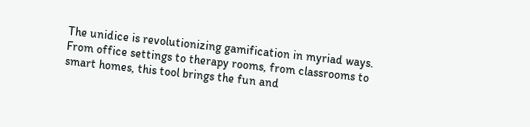The unidice is revolutionizing gamification in myriad ways. From office settings to therapy rooms, from classrooms to smart homes, this tool brings the fun and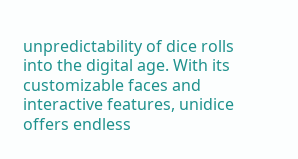unpredictability of dice rolls into the digital age. With its customizable faces and interactive features, unidice offers endless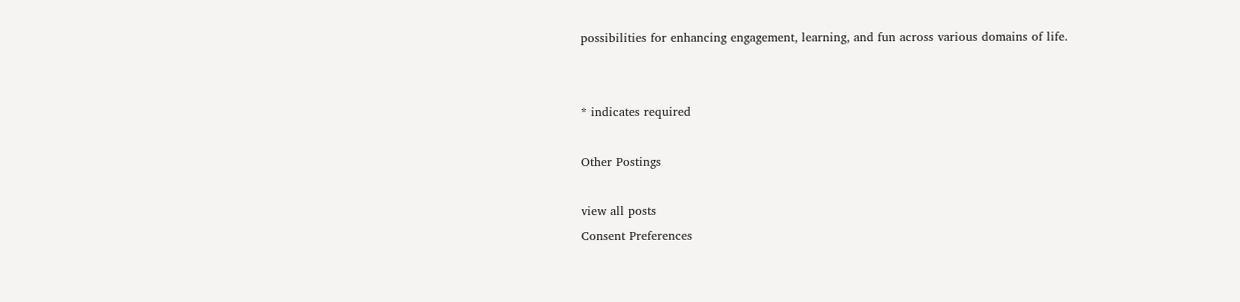possibilities for enhancing engagement, learning, and fun across various domains of life.


* indicates required

Other Postings

view all posts
Consent Preferences